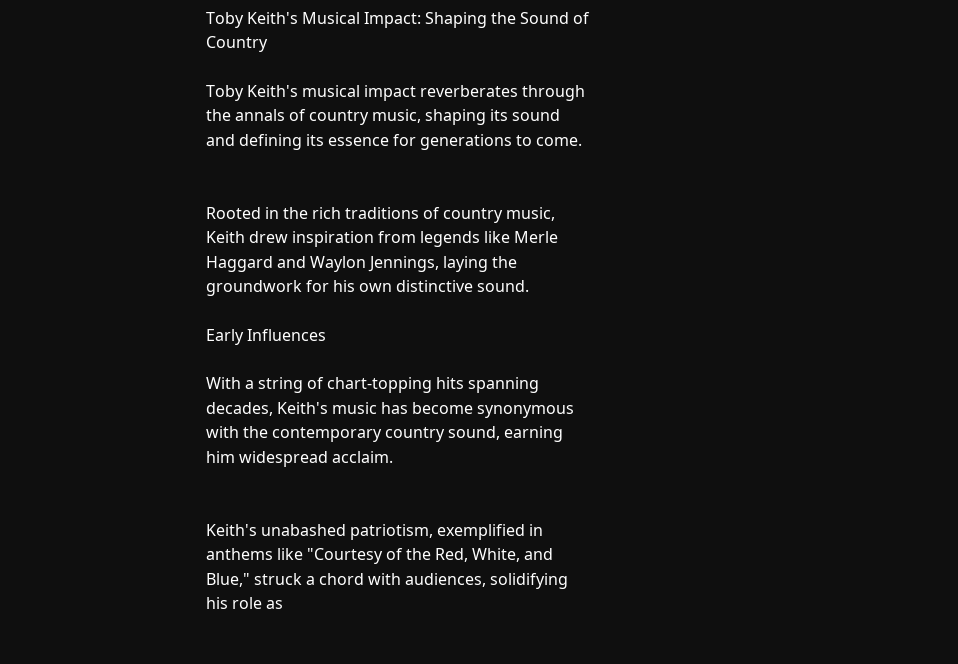Toby Keith's Musical Impact: Shaping the Sound of Country

Toby Keith's musical impact reverberates through the annals of country music, shaping its sound and defining its essence for generations to come.


Rooted in the rich traditions of country music, Keith drew inspiration from legends like Merle Haggard and Waylon Jennings, laying the groundwork for his own distinctive sound.

Early Influences

With a string of chart-topping hits spanning decades, Keith's music has become synonymous with the contemporary country sound, earning him widespread acclaim.


Keith's unabashed patriotism, exemplified in anthems like "Courtesy of the Red, White, and Blue," struck a chord with audiences, solidifying his role as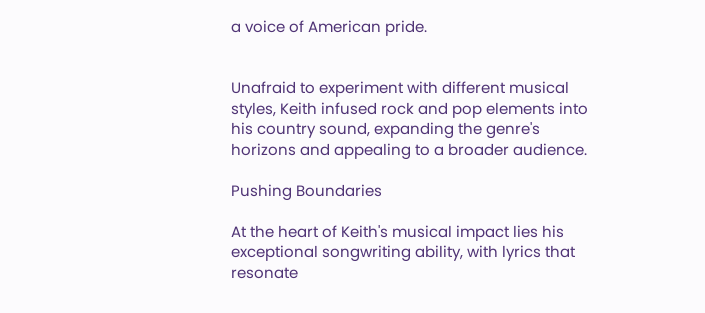a voice of American pride.


Unafraid to experiment with different musical styles, Keith infused rock and pop elements into his country sound, expanding the genre's horizons and appealing to a broader audience.

Pushing Boundaries

At the heart of Keith's musical impact lies his exceptional songwriting ability, with lyrics that resonate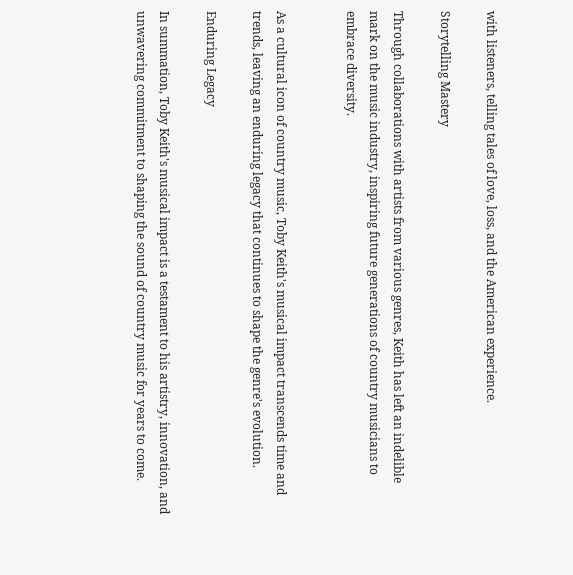with listeners, telling tales of love, loss, and the American experience.

Storytelling Mastery

Through collaborations with artists from various genres, Keith has left an indelible mark on the music industry, inspiring future generations of country musicians to embrace diversity.


As a cultural icon of country music, Toby Keith's musical impact transcends time and trends, leaving an enduring legacy that continues to shape the genre's evolution.

Enduring Legacy

In summation, Toby Keith's musical impact is a testament to his artistry, innovation, and unwavering commitment to shaping the sound of country music for years to come.